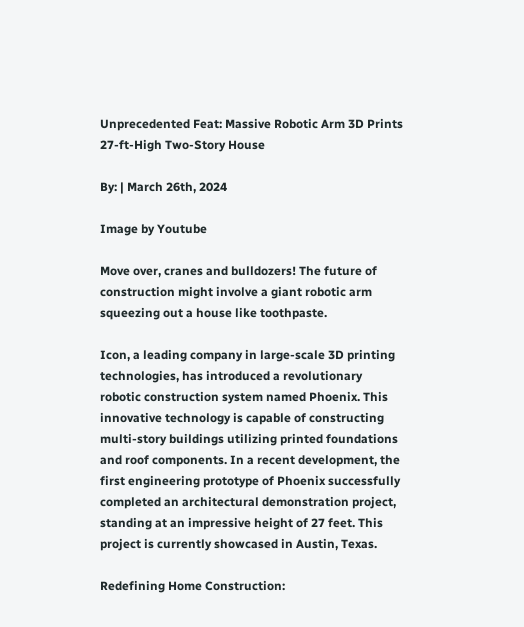Unprecedented Feat: Massive Robotic Arm 3D Prints 27-ft-High Two-Story House

By: | March 26th, 2024

Image by Youtube

Move over, cranes and bulldozers! The future of construction might involve a giant robotic arm squeezing out a house like toothpaste.

Icon, a leading company in large-scale 3D printing technologies, has introduced a revolutionary robotic construction system named Phoenix. This innovative technology is capable of constructing multi-story buildings utilizing printed foundations and roof components. In a recent development, the first engineering prototype of Phoenix successfully completed an architectural demonstration project, standing at an impressive height of 27 feet. This project is currently showcased in Austin, Texas.

Redefining Home Construction: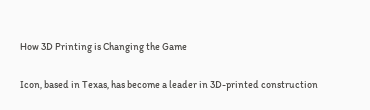How 3D Printing is Changing the Game

Icon, based in Texas, has become a leader in 3D-printed construction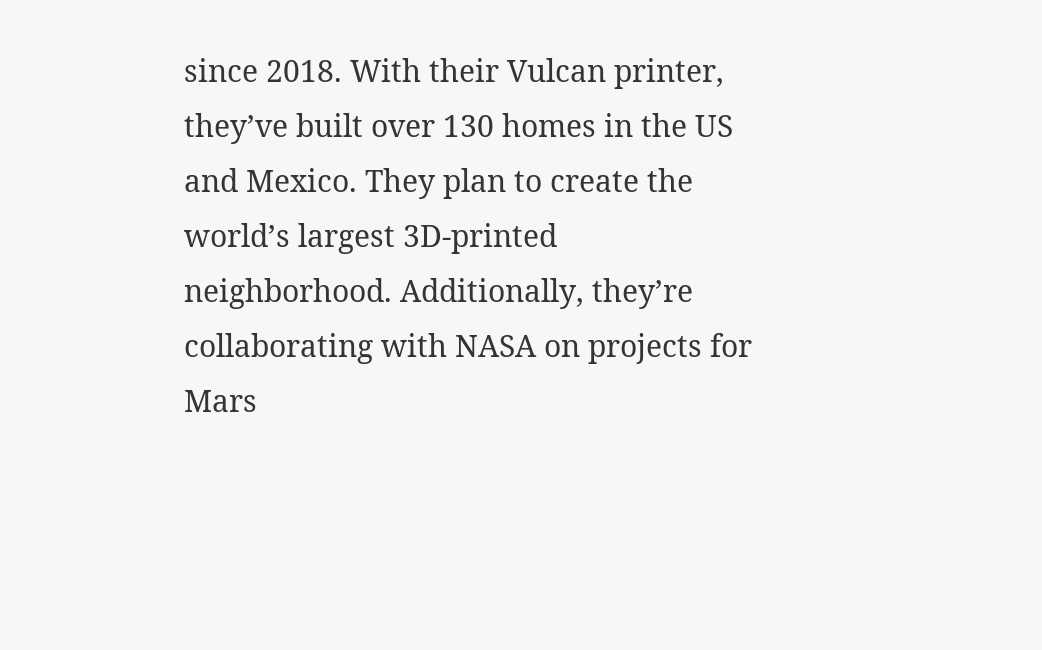since 2018. With their Vulcan printer, they’ve built over 130 homes in the US and Mexico. They plan to create the world’s largest 3D-printed neighborhood. Additionally, they’re collaborating with NASA on projects for Mars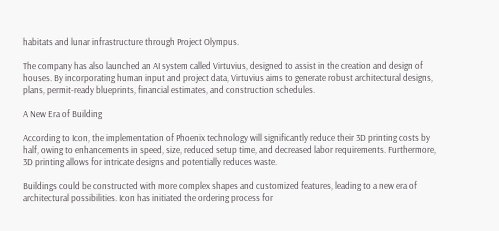habitats and lunar infrastructure through Project Olympus.

The company has also launched an AI system called Virtuvius, designed to assist in the creation and design of houses. By incorporating human input and project data, Virtuvius aims to generate robust architectural designs, plans, permit-ready blueprints, financial estimates, and construction schedules.

A New Era of Building

According to Icon, the implementation of Phoenix technology will significantly reduce their 3D printing costs by half, owing to enhancements in speed, size, reduced setup time, and decreased labor requirements. Furthermore, 3D printing allows for intricate designs and potentially reduces waste.

Buildings could be constructed with more complex shapes and customized features, leading to a new era of architectural possibilities. Icon has initiated the ordering process for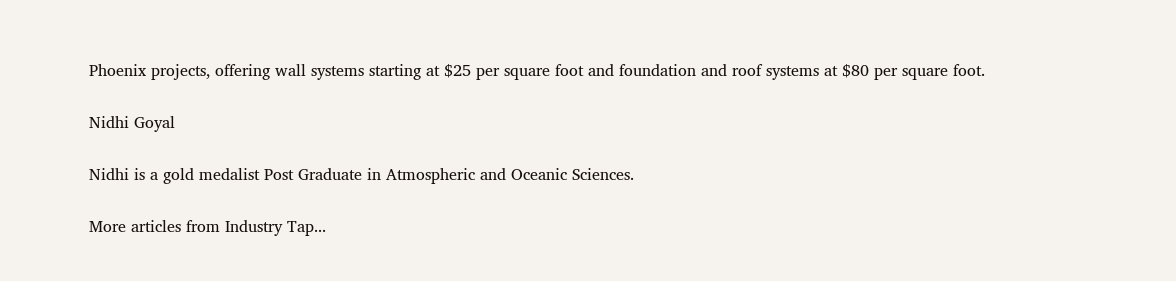Phoenix projects, offering wall systems starting at $25 per square foot and foundation and roof systems at $80 per square foot.

Nidhi Goyal

Nidhi is a gold medalist Post Graduate in Atmospheric and Oceanic Sciences.

More articles from Industry Tap...